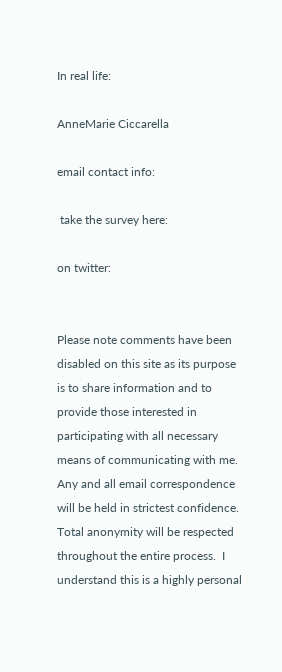In real life:

AnneMarie Ciccarella

email contact info:

 take the survey here:

on twitter:


Please note comments have been disabled on this site as its purpose is to share information and to provide those interested in participating with all necessary means of communicating with me.  Any and all email correspondence will be held in strictest confidence.  Total anonymity will be respected throughout the entire process.  I understand this is a highly personal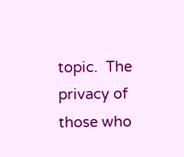topic.  The privacy of those who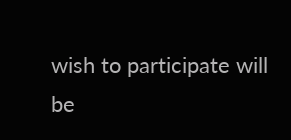wish to participate will be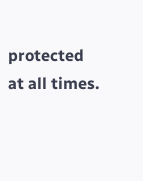protected at all times.